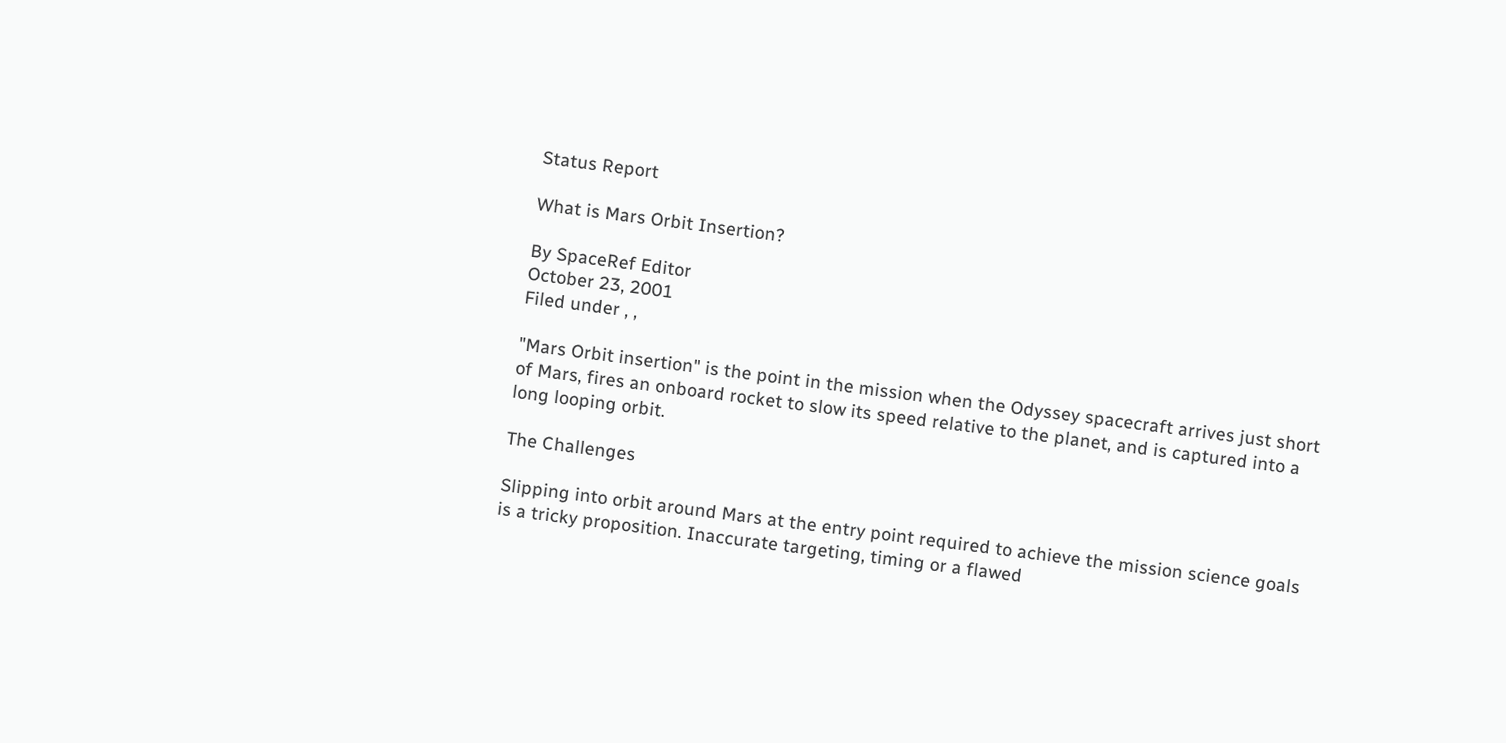Status Report

What is Mars Orbit Insertion?

By SpaceRef Editor
October 23, 2001
Filed under , ,

"Mars Orbit insertion" is the point in the mission when the Odyssey spacecraft arrives just short of Mars, fires an onboard rocket to slow its speed relative to the planet, and is captured into a long looping orbit.

The Challenges

Slipping into orbit around Mars at the entry point required to achieve the mission science goals is a tricky proposition. Inaccurate targeting, timing or a flawed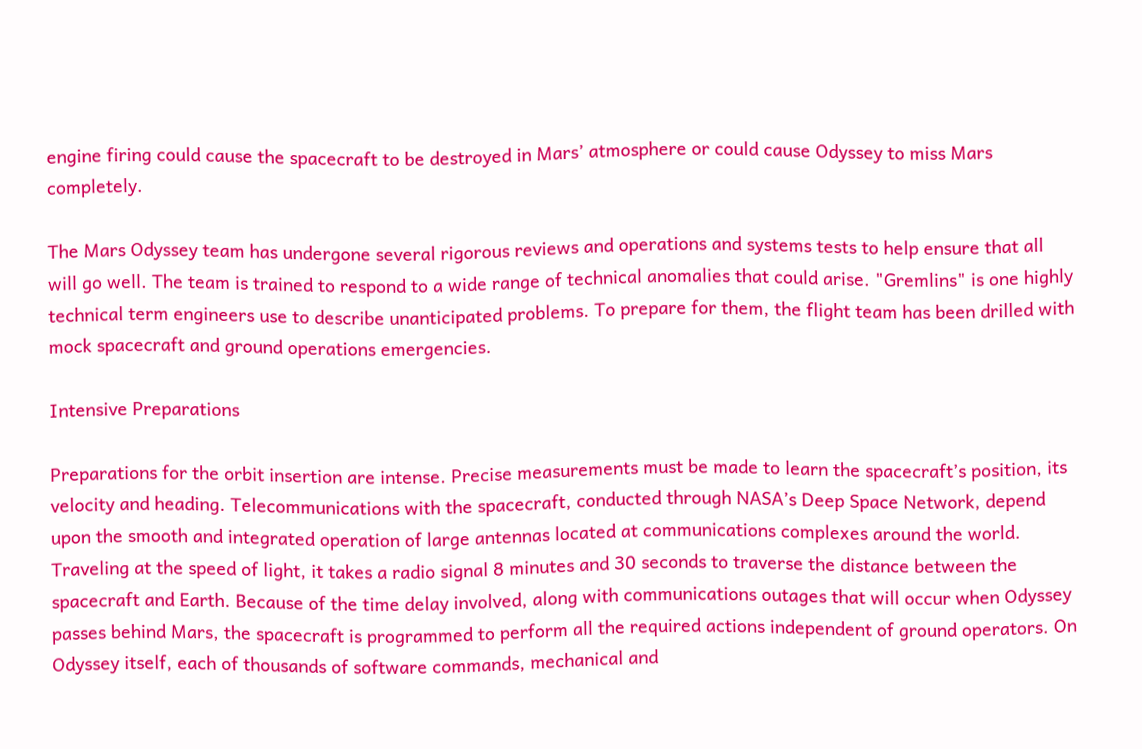engine firing could cause the spacecraft to be destroyed in Mars’ atmosphere or could cause Odyssey to miss Mars completely.

The Mars Odyssey team has undergone several rigorous reviews and operations and systems tests to help ensure that all will go well. The team is trained to respond to a wide range of technical anomalies that could arise. "Gremlins" is one highly technical term engineers use to describe unanticipated problems. To prepare for them, the flight team has been drilled with mock spacecraft and ground operations emergencies.

Intensive Preparations

Preparations for the orbit insertion are intense. Precise measurements must be made to learn the spacecraft’s position, its velocity and heading. Telecommunications with the spacecraft, conducted through NASA’s Deep Space Network, depend upon the smooth and integrated operation of large antennas located at communications complexes around the world. Traveling at the speed of light, it takes a radio signal 8 minutes and 30 seconds to traverse the distance between the spacecraft and Earth. Because of the time delay involved, along with communications outages that will occur when Odyssey passes behind Mars, the spacecraft is programmed to perform all the required actions independent of ground operators. On Odyssey itself, each of thousands of software commands, mechanical and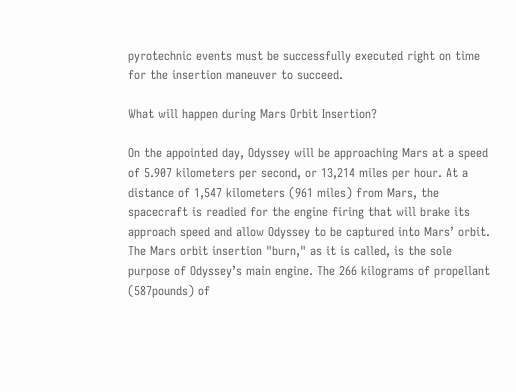pyrotechnic events must be successfully executed right on time for the insertion maneuver to succeed.

What will happen during Mars Orbit Insertion?

On the appointed day, Odyssey will be approaching Mars at a speed of 5.907 kilometers per second, or 13,214 miles per hour. At a distance of 1,547 kilometers (961 miles) from Mars, the spacecraft is readied for the engine firing that will brake its approach speed and allow Odyssey to be captured into Mars’ orbit. The Mars orbit insertion "burn," as it is called, is the sole purpose of Odyssey’s main engine. The 266 kilograms of propellant (587pounds) of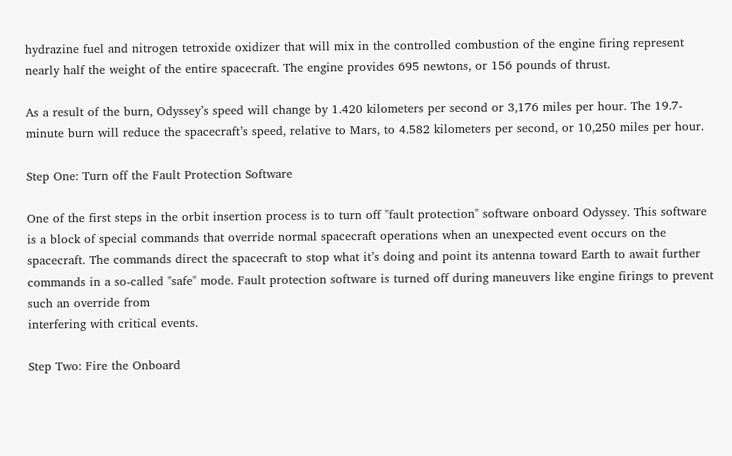hydrazine fuel and nitrogen tetroxide oxidizer that will mix in the controlled combustion of the engine firing represent nearly half the weight of the entire spacecraft. The engine provides 695 newtons, or 156 pounds of thrust.

As a result of the burn, Odyssey’s speed will change by 1.420 kilometers per second or 3,176 miles per hour. The 19.7-minute burn will reduce the spacecraft’s speed, relative to Mars, to 4.582 kilometers per second, or 10,250 miles per hour.

Step One: Turn off the Fault Protection Software

One of the first steps in the orbit insertion process is to turn off "fault protection" software onboard Odyssey. This software is a block of special commands that override normal spacecraft operations when an unexpected event occurs on the spacecraft. The commands direct the spacecraft to stop what it’s doing and point its antenna toward Earth to await further commands in a so-called "safe" mode. Fault protection software is turned off during maneuvers like engine firings to prevent such an override from
interfering with critical events.

Step Two: Fire the Onboard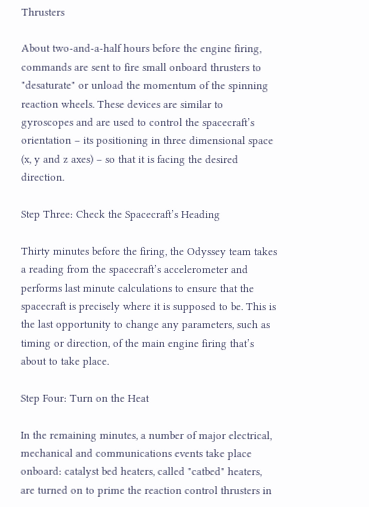Thrusters

About two-and-a-half hours before the engine firing, commands are sent to fire small onboard thrusters to "desaturate" or unload the momentum of the spinning reaction wheels. These devices are similar to gyroscopes and are used to control the spacecraft’s orientation – its positioning in three dimensional space (x, y and z axes) – so that it is facing the desired direction.

Step Three: Check the Spacecraft’s Heading

Thirty minutes before the firing, the Odyssey team takes a reading from the spacecraft’s accelerometer and performs last minute calculations to ensure that the spacecraft is precisely where it is supposed to be. This is the last opportunity to change any parameters, such as timing or direction, of the main engine firing that’s about to take place.

Step Four: Turn on the Heat

In the remaining minutes, a number of major electrical, mechanical and communications events take place onboard: catalyst bed heaters, called "catbed" heaters, are turned on to prime the reaction control thrusters in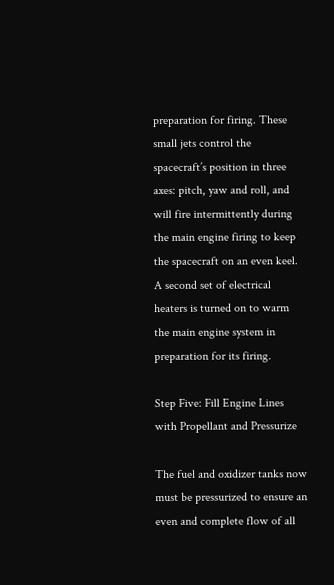preparation for firing. These small jets control the spacecraft’s position in three axes: pitch, yaw and roll, and will fire intermittently during the main engine firing to keep the spacecraft on an even keel. A second set of electrical heaters is turned on to warm the main engine system in preparation for its firing.

Step Five: Fill Engine Lines with Propellant and Pressurize

The fuel and oxidizer tanks now must be pressurized to ensure an even and complete flow of all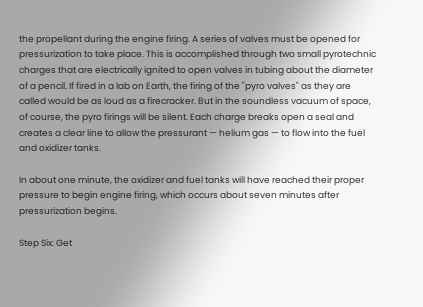the propellant during the engine firing. A series of valves must be opened for pressurization to take place. This is accomplished through two small pyrotechnic charges that are electrically ignited to open valves in tubing about the diameter of a pencil. If fired in a lab on Earth, the firing of the "pyro valves" as they are called would be as loud as a firecracker. But in the soundless vacuum of space, of course, the pyro firings will be silent. Each charge breaks open a seal and creates a clear line to allow the pressurant — helium gas — to flow into the fuel and oxidizer tanks.

In about one minute, the oxidizer and fuel tanks will have reached their proper pressure to begin engine firing, which occurs about seven minutes after pressurization begins.

Step Six: Get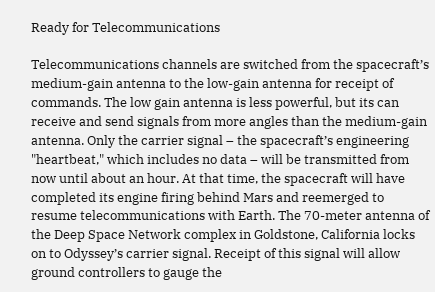Ready for Telecommunications

Telecommunications channels are switched from the spacecraft’s medium-gain antenna to the low-gain antenna for receipt of commands. The low gain antenna is less powerful, but its can receive and send signals from more angles than the medium-gain antenna. Only the carrier signal – the spacecraft’s engineering "heartbeat," which includes no data – will be transmitted from now until about an hour. At that time, the spacecraft will have completed its engine firing behind Mars and reemerged to resume telecommunications with Earth. The 70-meter antenna of the Deep Space Network complex in Goldstone, California locks on to Odyssey’s carrier signal. Receipt of this signal will allow ground controllers to gauge the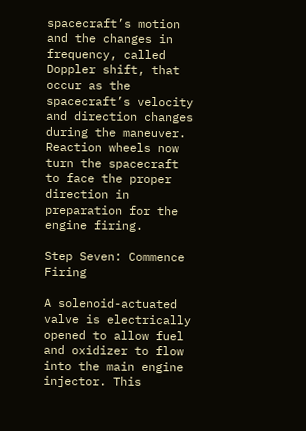spacecraft’s motion and the changes in frequency, called Doppler shift, that occur as the spacecraft’s velocity and direction changes during the maneuver. Reaction wheels now turn the spacecraft to face the proper direction in preparation for the engine firing.

Step Seven: Commence Firing

A solenoid-actuated valve is electrically opened to allow fuel and oxidizer to flow into the main engine injector. This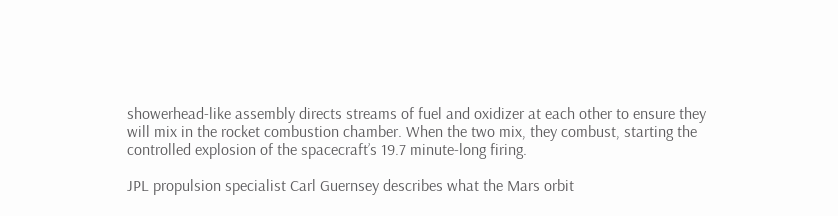showerhead-like assembly directs streams of fuel and oxidizer at each other to ensure they will mix in the rocket combustion chamber. When the two mix, they combust, starting the controlled explosion of the spacecraft’s 19.7 minute-long firing.

JPL propulsion specialist Carl Guernsey describes what the Mars orbit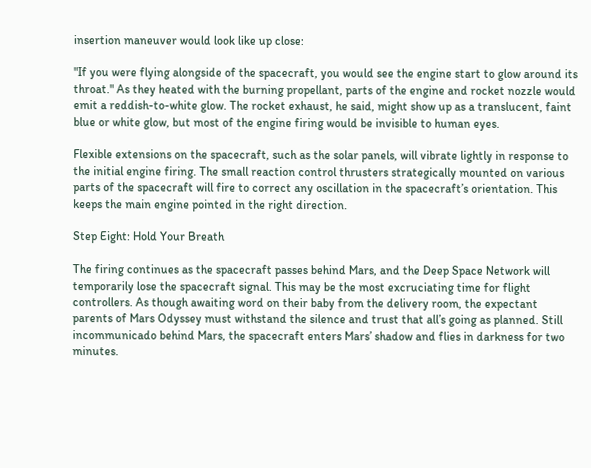insertion maneuver would look like up close:

"If you were flying alongside of the spacecraft, you would see the engine start to glow around its throat." As they heated with the burning propellant, parts of the engine and rocket nozzle would emit a reddish-to-white glow. The rocket exhaust, he said, might show up as a translucent, faint blue or white glow, but most of the engine firing would be invisible to human eyes.

Flexible extensions on the spacecraft, such as the solar panels, will vibrate lightly in response to the initial engine firing. The small reaction control thrusters strategically mounted on various parts of the spacecraft will fire to correct any oscillation in the spacecraft’s orientation. This keeps the main engine pointed in the right direction.

Step Eight: Hold Your Breath

The firing continues as the spacecraft passes behind Mars, and the Deep Space Network will temporarily lose the spacecraft signal. This may be the most excruciating time for flight controllers. As though awaiting word on their baby from the delivery room, the expectant parents of Mars Odyssey must withstand the silence and trust that all’s going as planned. Still incommunicado behind Mars, the spacecraft enters Mars’ shadow and flies in darkness for two minutes.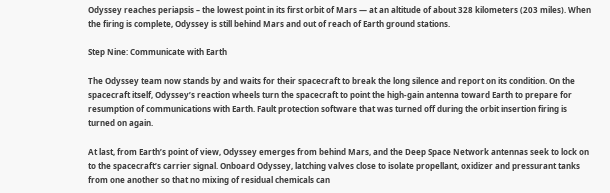Odyssey reaches periapsis – the lowest point in its first orbit of Mars — at an altitude of about 328 kilometers (203 miles). When the firing is complete, Odyssey is still behind Mars and out of reach of Earth ground stations.

Step Nine: Communicate with Earth

The Odyssey team now stands by and waits for their spacecraft to break the long silence and report on its condition. On the spacecraft itself, Odyssey’s reaction wheels turn the spacecraft to point the high-gain antenna toward Earth to prepare for resumption of communications with Earth. Fault protection software that was turned off during the orbit insertion firing is turned on again.

At last, from Earth’s point of view, Odyssey emerges from behind Mars, and the Deep Space Network antennas seek to lock on to the spacecraft’s carrier signal. Onboard Odyssey, latching valves close to isolate propellant, oxidizer and pressurant tanks from one another so that no mixing of residual chemicals can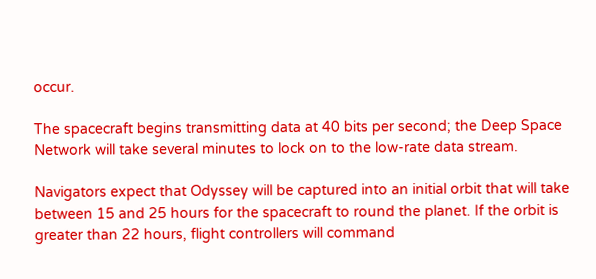occur.

The spacecraft begins transmitting data at 40 bits per second; the Deep Space Network will take several minutes to lock on to the low-rate data stream.

Navigators expect that Odyssey will be captured into an initial orbit that will take between 15 and 25 hours for the spacecraft to round the planet. If the orbit is greater than 22 hours, flight controllers will command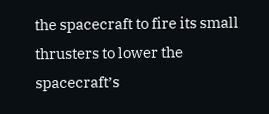the spacecraft to fire its small thrusters to lower the spacecraft’s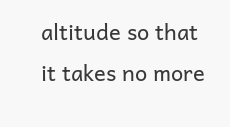altitude so that it takes no more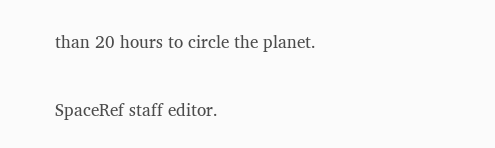than 20 hours to circle the planet.

SpaceRef staff editor.